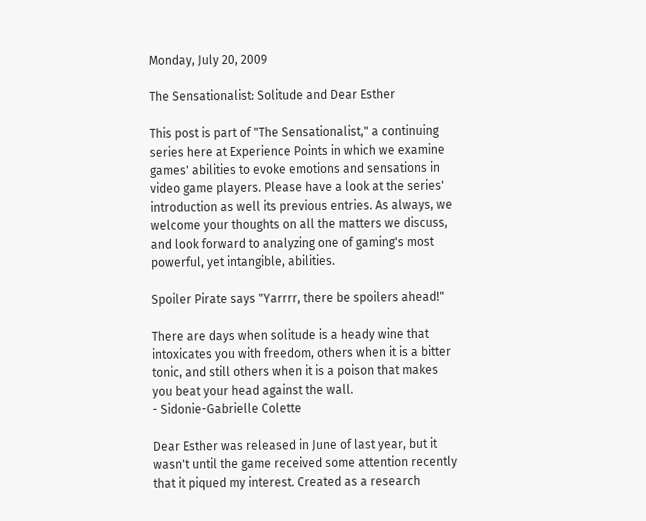Monday, July 20, 2009

The Sensationalist: Solitude and Dear Esther

This post is part of "The Sensationalist," a continuing series here at Experience Points in which we examine games' abilities to evoke emotions and sensations in video game players. Please have a look at the series' introduction as well its previous entries. As always, we welcome your thoughts on all the matters we discuss, and look forward to analyzing one of gaming's most powerful, yet intangible, abilities.

Spoiler Pirate says "Yarrrr, there be spoilers ahead!"

There are days when solitude is a heady wine that intoxicates you with freedom, others when it is a bitter tonic, and still others when it is a poison that makes you beat your head against the wall.
- Sidonie-Gabrielle Colette

Dear Esther was released in June of last year, but it wasn't until the game received some attention recently that it piqued my interest. Created as a research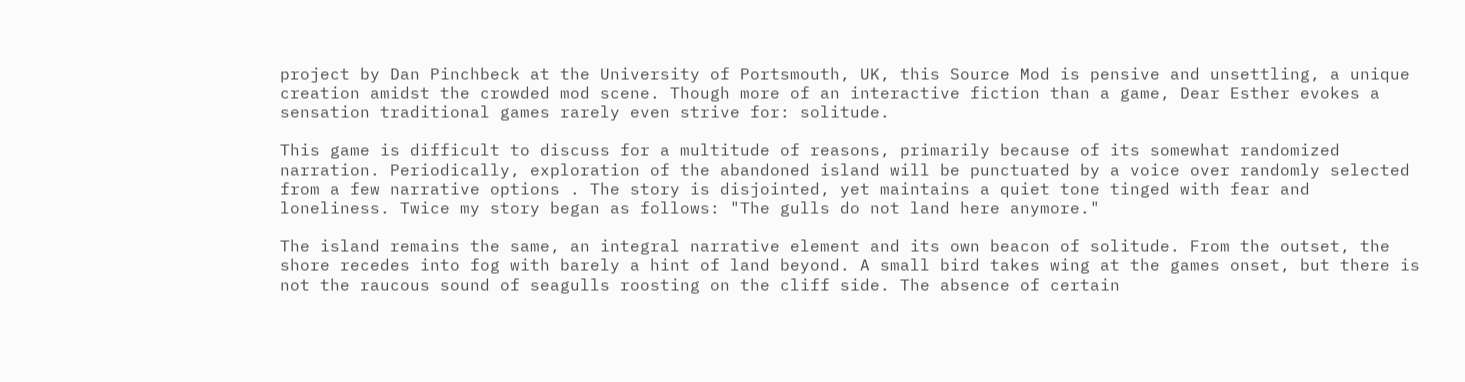project by Dan Pinchbeck at the University of Portsmouth, UK, this Source Mod is pensive and unsettling, a unique creation amidst the crowded mod scene. Though more of an interactive fiction than a game, Dear Esther evokes a sensation traditional games rarely even strive for: solitude.

This game is difficult to discuss for a multitude of reasons, primarily because of its somewhat randomized narration. Periodically, exploration of the abandoned island will be punctuated by a voice over randomly selected from a few narrative options . The story is disjointed, yet maintains a quiet tone tinged with fear and loneliness. Twice my story began as follows: "The gulls do not land here anymore."

The island remains the same, an integral narrative element and its own beacon of solitude. From the outset, the shore recedes into fog with barely a hint of land beyond. A small bird takes wing at the games onset, but there is not the raucous sound of seagulls roosting on the cliff side. The absence of certain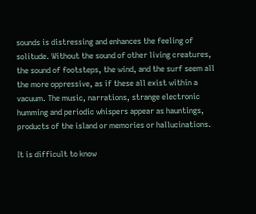sounds is distressing and enhances the feeling of solitude. Without the sound of other living creatures, the sound of footsteps, the wind, and the surf seem all the more oppressive, as if these all exist within a vacuum. The music, narrations, strange electronic humming and periodic whispers appear as hauntings, products of the island or memories or hallucinations.

It is difficult to know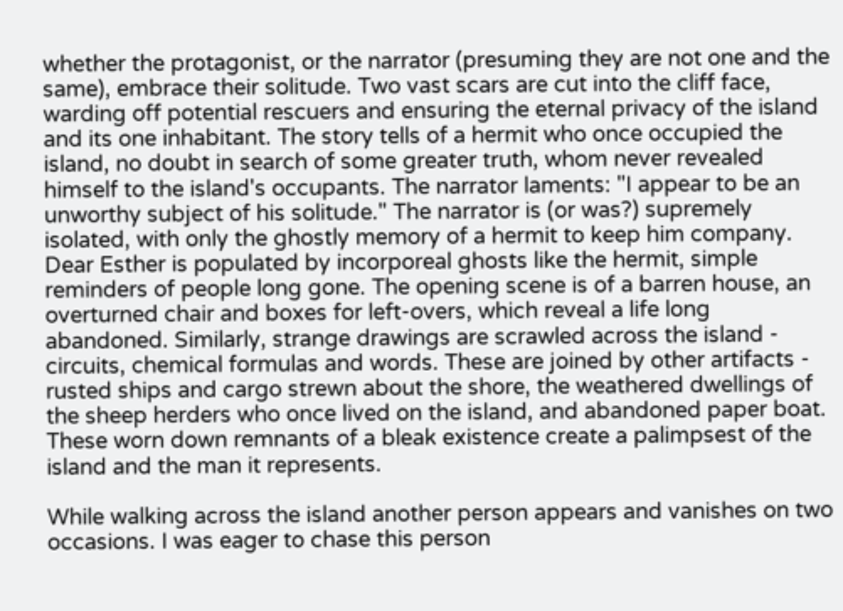whether the protagonist, or the narrator (presuming they are not one and the same), embrace their solitude. Two vast scars are cut into the cliff face, warding off potential rescuers and ensuring the eternal privacy of the island and its one inhabitant. The story tells of a hermit who once occupied the island, no doubt in search of some greater truth, whom never revealed himself to the island's occupants. The narrator laments: "I appear to be an unworthy subject of his solitude." The narrator is (or was?) supremely isolated, with only the ghostly memory of a hermit to keep him company.
Dear Esther is populated by incorporeal ghosts like the hermit, simple reminders of people long gone. The opening scene is of a barren house, an overturned chair and boxes for left-overs, which reveal a life long abandoned. Similarly, strange drawings are scrawled across the island - circuits, chemical formulas and words. These are joined by other artifacts - rusted ships and cargo strewn about the shore, the weathered dwellings of the sheep herders who once lived on the island, and abandoned paper boat. These worn down remnants of a bleak existence create a palimpsest of the island and the man it represents.

While walking across the island another person appears and vanishes on two occasions. I was eager to chase this person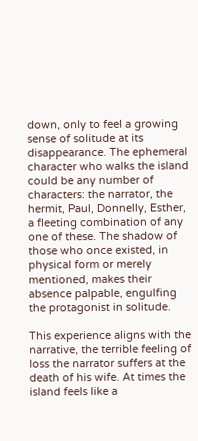down, only to feel a growing sense of solitude at its disappearance. The ephemeral character who walks the island could be any number of characters: the narrator, the hermit, Paul, Donnelly, Esther, a fleeting combination of any one of these. The shadow of those who once existed, in physical form or merely mentioned, makes their absence palpable, engulfing the protagonist in solitude.

This experience aligns with the narrative, the terrible feeling of loss the narrator suffers at the death of his wife. At times the island feels like a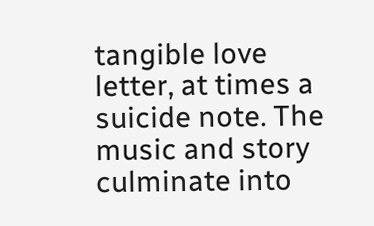tangible love letter, at times a suicide note. The music and story culminate into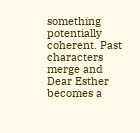something potentially coherent. Past characters merge and Dear Esther becomes a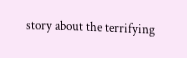story about the terrifying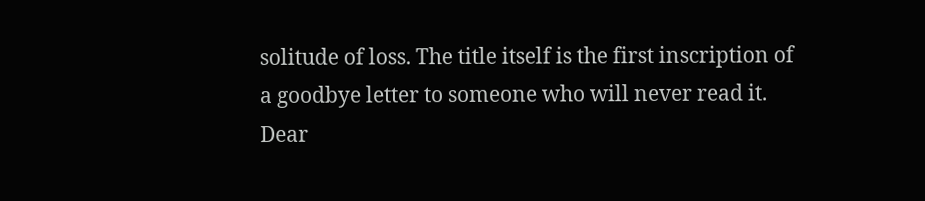solitude of loss. The title itself is the first inscription of a goodbye letter to someone who will never read it. Dear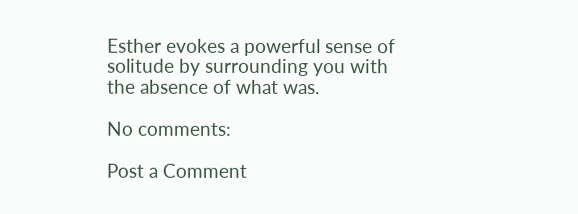Esther evokes a powerful sense of solitude by surrounding you with the absence of what was.

No comments:

Post a Comment